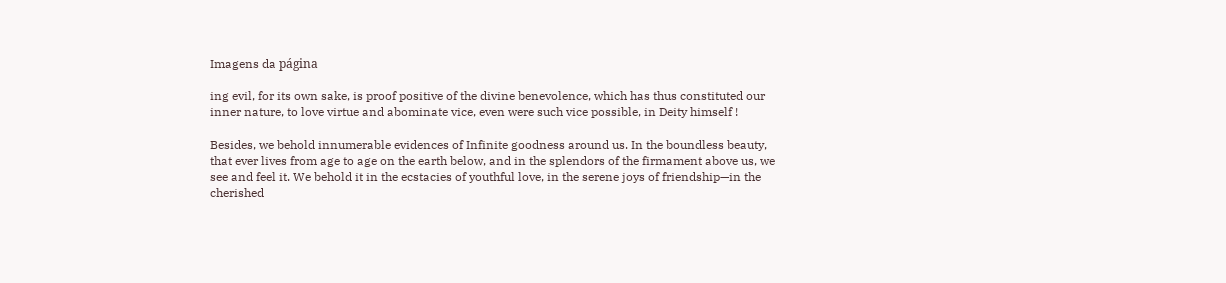Imagens da página

ing evil, for its own sake, is proof positive of the divine benevolence, which has thus constituted our inner nature, to love virtue and abominate vice, even were such vice possible, in Deity himself !

Besides, we behold innumerable evidences of Infinite goodness around us. In the boundless beauty, that ever lives from age to age on the earth below, and in the splendors of the firmament above us, we see and feel it. We behold it in the ecstacies of youthful love, in the serene joys of friendship—in the cherished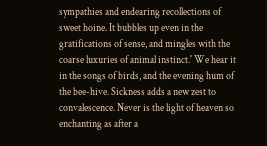sympathies and endearing recollections of sweet hoine. It bubbles up even in the gratifications of sense, and mingles with the coarse luxuries of animal instinct.' We hear it in the songs of birds, and the evening hum of the bee-hive. Sickness adds a new zest to convalescence. Never is the light of heaven so enchanting as after a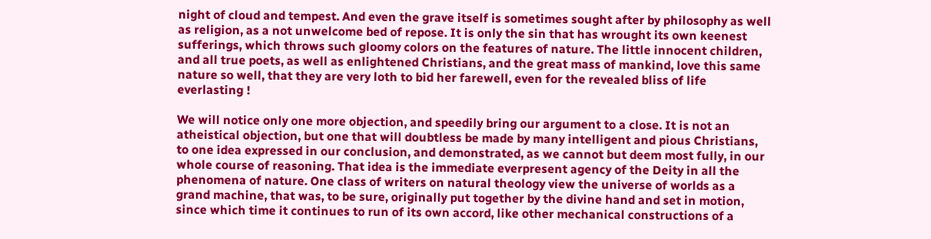night of cloud and tempest. And even the grave itself is sometimes sought after by philosophy as well as religion, as a not unwelcome bed of repose. It is only the sin that has wrought its own keenest sufferings, which throws such gloomy colors on the features of nature. The little innocent children, and all true poets, as well as enlightened Christians, and the great mass of mankind, love this same nature so well, that they are very loth to bid her farewell, even for the revealed bliss of life everlasting !

We will notice only one more objection, and speedily bring our argument to a close. It is not an atheistical objection, but one that will doubtless be made by many intelligent and pious Christians, to one idea expressed in our conclusion, and demonstrated, as we cannot but deem most fully, in our whole course of reasoning. That idea is the immediate everpresent agency of the Deity in all the phenomena of nature. One class of writers on natural theology view the universe of worlds as a grand machine, that was, to be sure, originally put together by the divine hand and set in motion, since which time it continues to run of its own accord, like other mechanical constructions of a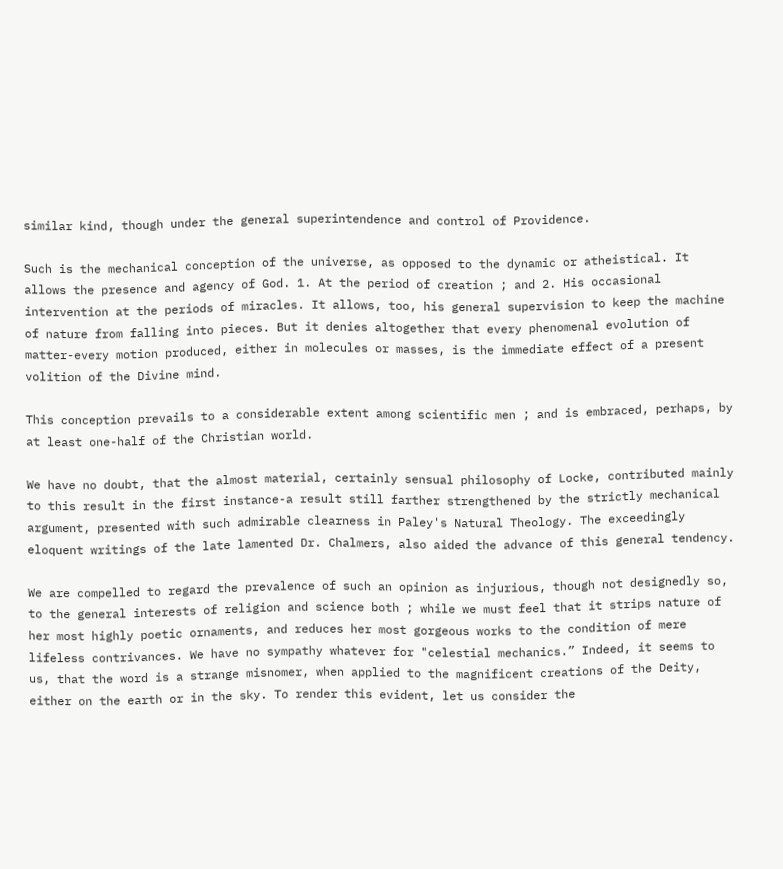similar kind, though under the general superintendence and control of Providence.

Such is the mechanical conception of the universe, as opposed to the dynamic or atheistical. It allows the presence and agency of God. 1. At the period of creation ; and 2. His occasional intervention at the periods of miracles. It allows, too, his general supervision to keep the machine of nature from falling into pieces. But it denies altogether that every phenomenal evolution of matter-every motion produced, either in molecules or masses, is the immediate effect of a present volition of the Divine mind.

This conception prevails to a considerable extent among scientific men ; and is embraced, perhaps, by at least one-half of the Christian world.

We have no doubt, that the almost material, certainly sensual philosophy of Locke, contributed mainly to this result in the first instance-a result still farther strengthened by the strictly mechanical argument, presented with such admirable clearness in Paley's Natural Theology. The exceedingly eloquent writings of the late lamented Dr. Chalmers, also aided the advance of this general tendency.

We are compelled to regard the prevalence of such an opinion as injurious, though not designedly so, to the general interests of religion and science both ; while we must feel that it strips nature of her most highly poetic ornaments, and reduces her most gorgeous works to the condition of mere lifeless contrivances. We have no sympathy whatever for "celestial mechanics.” Indeed, it seems to us, that the word is a strange misnomer, when applied to the magnificent creations of the Deity, either on the earth or in the sky. To render this evident, let us consider the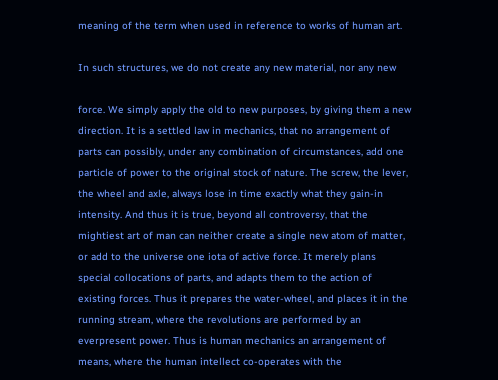meaning of the term when used in reference to works of human art.

In such structures, we do not create any new material, nor any new

force. We simply apply the old to new purposes, by giving them a new direction. It is a settled law in mechanics, that no arrangement of parts can possibly, under any combination of circumstances, add one particle of power to the original stock of nature. The screw, the lever, the wheel and axle, always lose in time exactly what they gain-in intensity. And thus it is true, beyond all controversy, that the mightiest art of man can neither create a single new atom of matter, or add to the universe one iota of active force. It merely plans special collocations of parts, and adapts them to the action of existing forces. Thus it prepares the water-wheel, and places it in the running stream, where the revolutions are performed by an everpresent power. Thus is human mechanics an arrangement of means, where the human intellect co-operates with the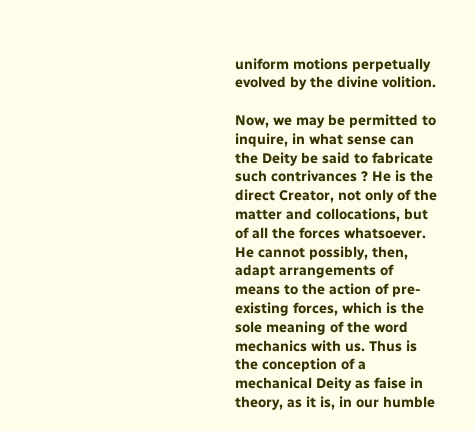uniform motions perpetually evolved by the divine volition.

Now, we may be permitted to inquire, in what sense can the Deity be said to fabricate such contrivances ? He is the direct Creator, not only of the matter and collocations, but of all the forces whatsoever. He cannot possibly, then, adapt arrangements of means to the action of pre-existing forces, which is the sole meaning of the word mechanics with us. Thus is the conception of a mechanical Deity as faise in theory, as it is, in our humble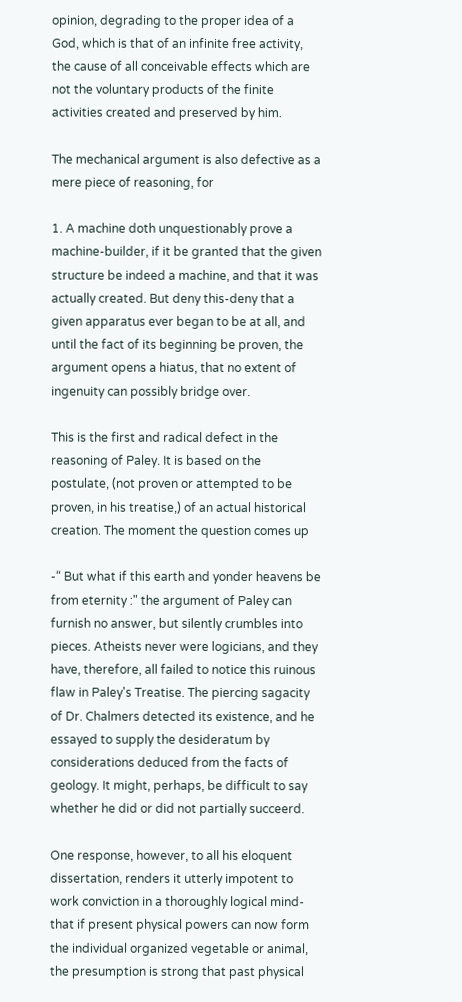opinion, degrading to the proper idea of a God, which is that of an infinite free activity, the cause of all conceivable effects which are not the voluntary products of the finite activities created and preserved by him.

The mechanical argument is also defective as a mere piece of reasoning, for

1. A machine doth unquestionably prove a machine-builder, if it be granted that the given structure be indeed a machine, and that it was actually created. But deny this-deny that a given apparatus ever began to be at all, and until the fact of its beginning be proven, the argument opens a hiatus, that no extent of ingenuity can possibly bridge over.

This is the first and radical defect in the reasoning of Paley. It is based on the postulate, (not proven or attempted to be proven, in his treatise,) of an actual historical creation. The moment the question comes up

-“ But what if this earth and yonder heavens be from eternity :" the argument of Paley can furnish no answer, but silently crumbles into pieces. Atheists never were logicians, and they have, therefore, all failed to notice this ruinous flaw in Paley's Treatise. The piercing sagacity of Dr. Chalmers detected its existence, and he essayed to supply the desideratum by considerations deduced from the facts of geology. It might, perhaps, be difficult to say whether he did or did not partially succeerd.

One response, however, to all his eloquent dissertation, renders it utterly impotent to work conviction in a thoroughly logical mind-that if present physical powers can now form the individual organized vegetable or animal, the presumption is strong that past physical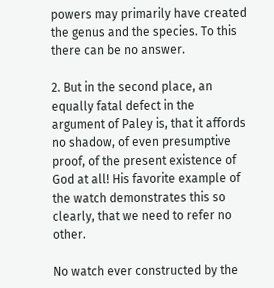powers may primarily have created the genus and the species. To this there can be no answer.

2. But in the second place, an equally fatal defect in the argument of Paley is, that it affords no shadow, of even presumptive proof, of the present existence of God at all! His favorite example of the watch demonstrates this so clearly, that we need to refer no other.

No watch ever constructed by the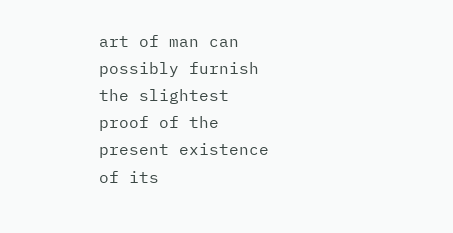art of man can possibly furnish the slightest proof of the present existence of its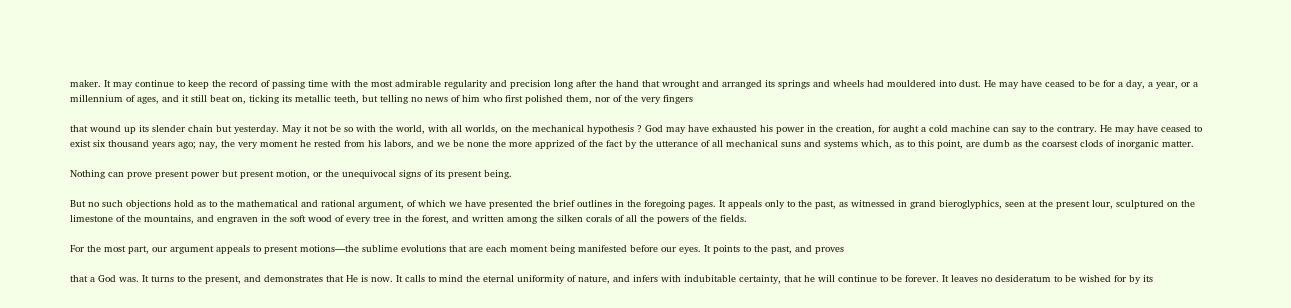maker. It may continue to keep the record of passing time with the most admirable regularity and precision long after the hand that wrought and arranged its springs and wheels had mouldered into dust. He may have ceased to be for a day, a year, or a millennium of ages, and it still beat on, ticking its metallic teeth, but telling no news of him who first polished them, nor of the very fingers

that wound up its slender chain but yesterday. May it not be so with the world, with all worlds, on the mechanical hypothesis ? God may have exhausted his power in the creation, for aught a cold machine can say to the contrary. He may have ceased to exist six thousand years ago; nay, the very moment he rested from his labors, and we be none the more apprized of the fact by the utterance of all mechanical suns and systems which, as to this point, are dumb as the coarsest clods of inorganic matter.

Nothing can prove present power but present motion, or the unequivocal signs of its present being.

But no such objections hold as to the mathematical and rational argument, of which we have presented the brief outlines in the foregoing pages. It appeals only to the past, as witnessed in grand bieroglyphics, seen at the present lour, sculptured on the limestone of the mountains, and engraven in the soft wood of every tree in the forest, and written among the silken corals of all the powers of the fields.

For the most part, our argument appeals to present motions—the sublime evolutions that are each moment being manifested before our eyes. It points to the past, and proves

that a God was. It turns to the present, and demonstrates that He is now. It calls to mind the eternal uniformity of nature, and infers with indubitable certainty, that he will continue to be forever. It leaves no desideratum to be wished for by its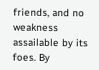friends, and no weakness assailable by its foes. By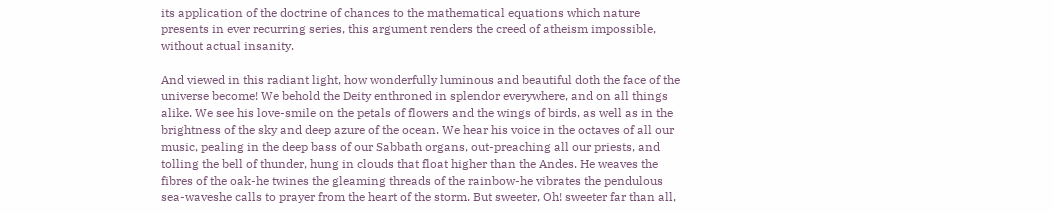its application of the doctrine of chances to the mathematical equations which nature presents in ever recurring series, this argument renders the creed of atheism impossible, without actual insanity.

And viewed in this radiant light, how wonderfully luminous and beautiful doth the face of the universe become! We behold the Deity enthroned in splendor everywhere, and on all things alike. We see his love-smile on the petals of flowers and the wings of birds, as well as in the brightness of the sky and deep azure of the ocean. We hear his voice in the octaves of all our music, pealing in the deep bass of our Sabbath organs, out-preaching all our priests, and tolling the bell of thunder, hung in clouds that float higher than the Andes. He weaves the fibres of the oak-he twines the gleaming threads of the rainbow-he vibrates the pendulous sea-waveshe calls to prayer from the heart of the storm. But sweeter, Oh! sweeter far than all,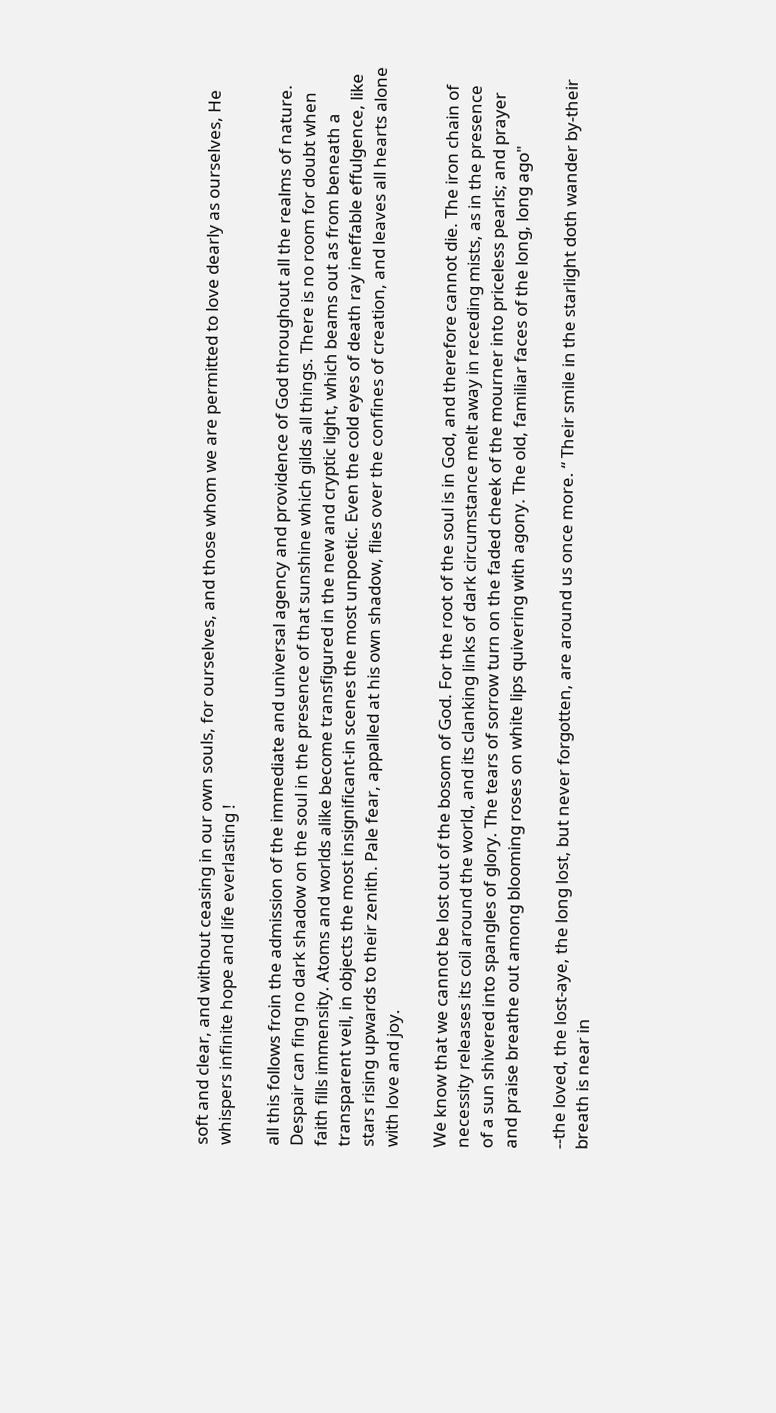soft and clear, and without ceasing in our own souls, for ourselves, and those whom we are permitted to love dearly as ourselves, He whispers infinite hope and life everlasting !

all this follows froin the admission of the immediate and universal agency and providence of God throughout all the realms of nature. Despair can fing no dark shadow on the soul in the presence of that sunshine which gilds all things. There is no room for doubt when faith fills immensity. Atoms and worlds alike become transfigured in the new and cryptic light, which beams out as from beneath a transparent veil, in objects the most insignificant-in scenes the most unpoetic. Even the cold eyes of death ray ineffable effulgence, like stars rising upwards to their zenith. Pale fear, appalled at his own shadow, flies over the confines of creation, and leaves all hearts alone with love and joy.

We know that we cannot be lost out of the bosom of God. For the root of the soul is in God, and therefore cannot die. The iron chain of necessity releases its coil around the world, and its clanking links of dark circumstance melt away in receding mists, as in the presence of a sun shivered into spangles of glory. The tears of sorrow turn on the faded cheek of the mourner into priceless pearls; and prayer and praise breathe out among blooming roses on white lips quivering with agony. The old, familiar faces of the long, long ago"

--the loved, the lost-aye, the long lost, but never forgotten, are around us once more. “ Their smile in the starlight doth wander by-their breath is near in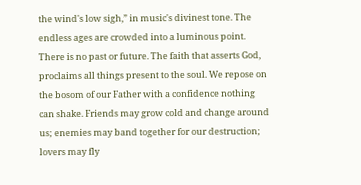the wind's low sigh,” in music's divinest tone. The endless ages are crowded into a luminous point. There is no past or future. The faith that asserts God, proclaims all things present to the soul. We repose on the bosom of our Father with a confidence nothing can shake. Friends may grow cold and change around us; enemies may band together for our destruction; lovers may fly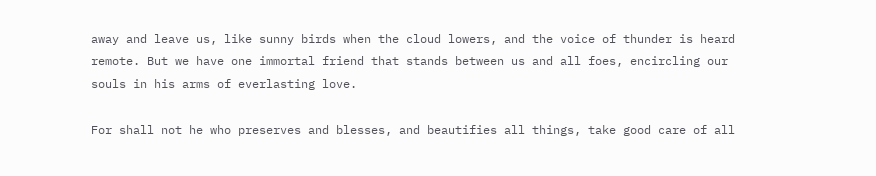away and leave us, like sunny birds when the cloud lowers, and the voice of thunder is heard remote. But we have one immortal friend that stands between us and all foes, encircling our souls in his arms of everlasting love.

For shall not he who preserves and blesses, and beautifies all things, take good care of all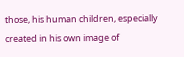those, his human children, especially created in his own image of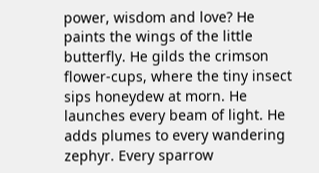power, wisdom and love? He paints the wings of the little butterfly. He gilds the crimson flower-cups, where the tiny insect sips honeydew at morn. He launches every beam of light. He adds plumes to every wandering zephyr. Every sparrow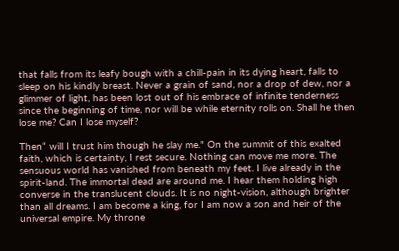that falls from its leafy bough with a chill-pain in its dying heart, falls to sleep on his kindly breast. Never a grain of sand, nor a drop of dew, nor a glimmer of light, has been lost out of his embrace of infinite tenderness since the beginning of time, nor will be while eternity rolls on. Shall he then lose me? Can I lose myself?

Then“ will I trust him though he slay me." On the summit of this exalted faith, which is certainty, I rest secure. Nothing can move me more. The sensuous world has vanished from beneath my feet. I live already in the spirit-land. The immortal dead are around me. I hear them holding high converse in the translucent clouds. It is no night-vision, although brighter than all dreams. I am become a king, for I am now a son and heir of the universal empire. My throne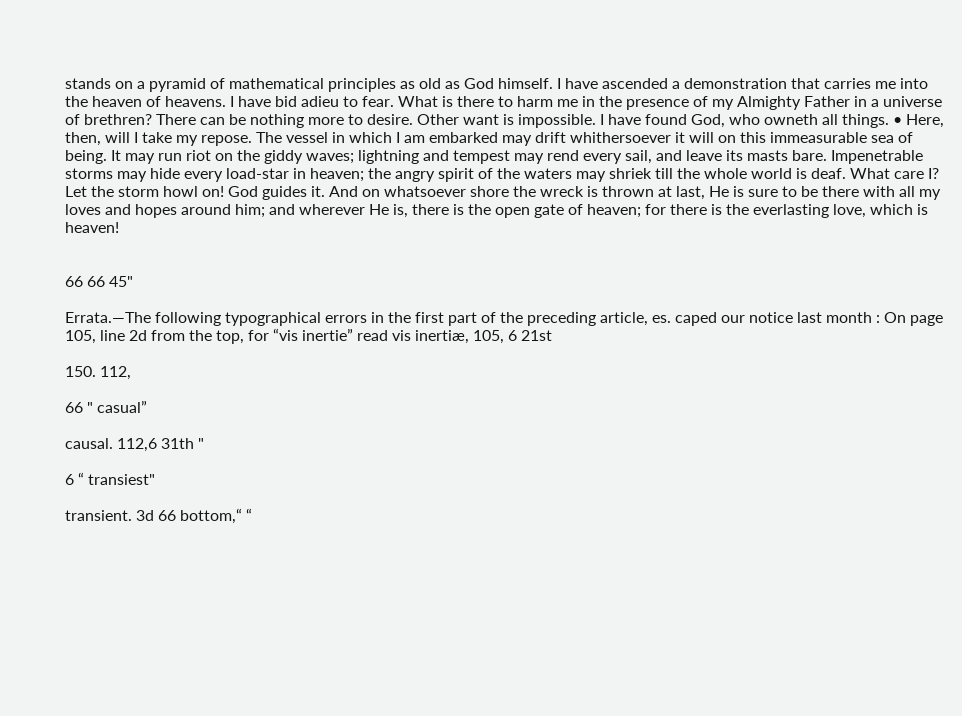stands on a pyramid of mathematical principles as old as God himself. I have ascended a demonstration that carries me into the heaven of heavens. I have bid adieu to fear. What is there to harm me in the presence of my Almighty Father in a universe of brethren? There can be nothing more to desire. Other want is impossible. I have found God, who owneth all things. • Here, then, will I take my repose. The vessel in which I am embarked may drift whithersoever it will on this immeasurable sea of being. It may run riot on the giddy waves; lightning and tempest may rend every sail, and leave its masts bare. Impenetrable storms may hide every load-star in heaven; the angry spirit of the waters may shriek till the whole world is deaf. What care I? Let the storm howl on! God guides it. And on whatsoever shore the wreck is thrown at last, He is sure to be there with all my loves and hopes around him; and wherever He is, there is the open gate of heaven; for there is the everlasting love, which is heaven!


66 66 45"

Errata.—The following typographical errors in the first part of the preceding article, es. caped our notice last month : On page 105, line 2d from the top, for “vis inertie” read vis inertiæ, 105, 6 21st

150. 112,

66 " casual”

causal. 112,6 31th "

6 “ transiest"

transient. 3d 66 bottom,“ “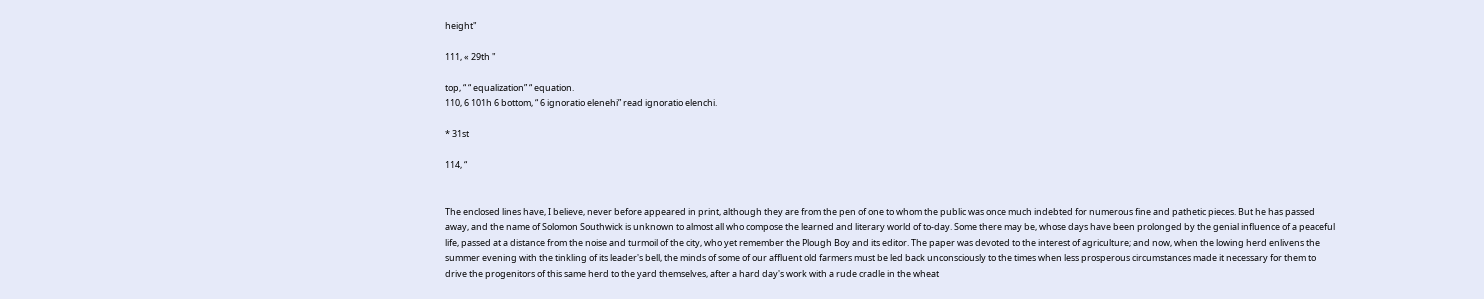height"

111, « 29th "

top, “ “ equalization” “ equation.
110, 6 101h 6 bottom, “ 6 ignoratio elenehi” read ignoratio elenchi.

* 31st

114, “


The enclosed lines have, I believe, never before appeared in print, although they are from the pen of one to whom the public was once much indebted for numerous fine and pathetic pieces. But he has passed away, and the name of Solomon Southwick is unknown to almost all who compose the learned and literary world of to-day. Some there may be, whose days have been prolonged by the genial influence of a peaceful life, passed at a distance from the noise and turmoil of the city, who yet remember the Plough Boy and its editor. The paper was devoted to the interest of agriculture; and now, when the lowing herd enlivens the summer evening with the tinkling of its leader's bell, the minds of some of our affluent old farmers must be led back unconsciously to the times when less prosperous circumstances made it necessary for them to drive the progenitors of this same herd to the yard themselves, after a hard day's work with a rude cradle in the wheat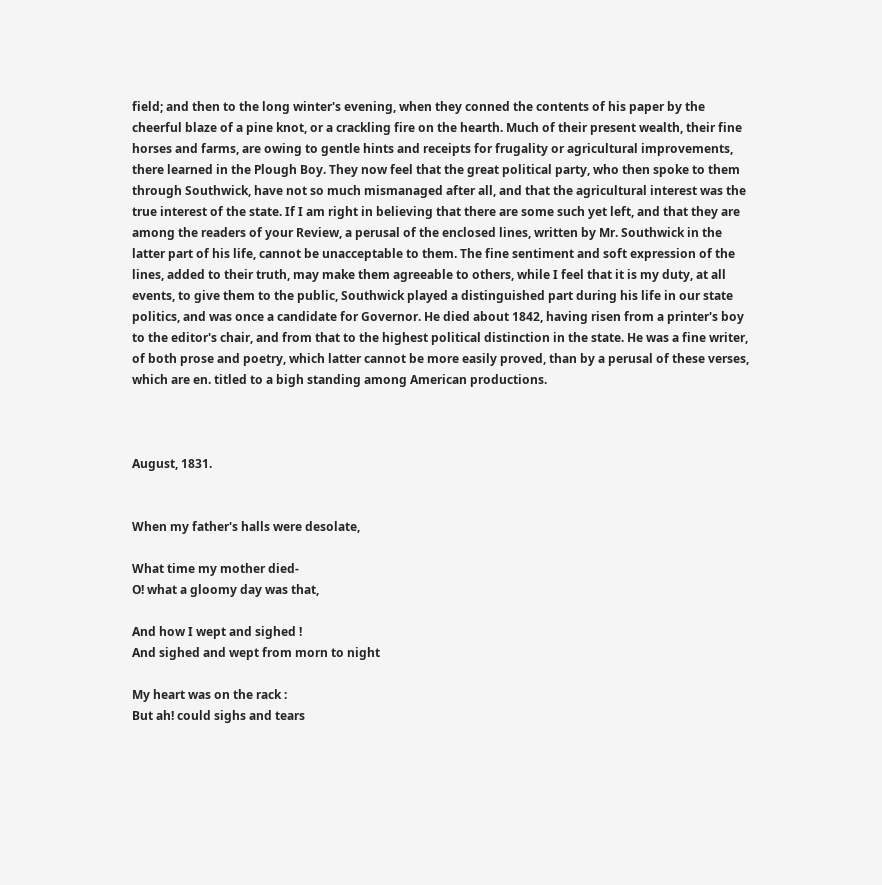field; and then to the long winter's evening, when they conned the contents of his paper by the cheerful blaze of a pine knot, or a crackling fire on the hearth. Much of their present wealth, their fine horses and farms, are owing to gentle hints and receipts for frugality or agricultural improvements, there learned in the Plough Boy. They now feel that the great political party, who then spoke to them through Southwick, have not so much mismanaged after all, and that the agricultural interest was the true interest of the state. If I am right in believing that there are some such yet left, and that they are among the readers of your Review, a perusal of the enclosed lines, written by Mr. Southwick in the latter part of his life, cannot be unacceptable to them. The fine sentiment and soft expression of the lines, added to their truth, may make them agreeable to others, while I feel that it is my duty, at all events, to give them to the public, Southwick played a distinguished part during his life in our state politics, and was once a candidate for Governor. He died about 1842, having risen from a printer's boy to the editor's chair, and from that to the highest political distinction in the state. He was a fine writer, of both prose and poetry, which latter cannot be more easily proved, than by a perusal of these verses, which are en. titled to a bigh standing among American productions.



August, 1831.


When my father's halls were desolate,

What time my mother died-
O! what a gloomy day was that,

And how I wept and sighed !
And sighed and wept from morn to night

My heart was on the rack :
But ah! could sighs and tears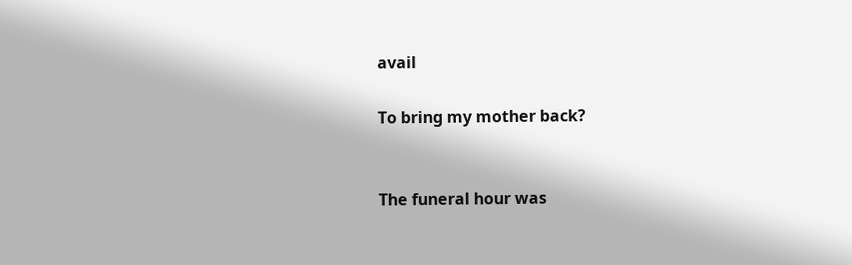avail

To bring my mother back?


The funeral hour was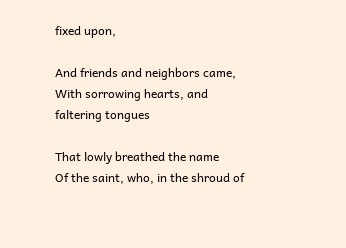fixed upon,

And friends and neighbors came,
With sorrowing hearts, and faltering tongues

That lowly breathed the name
Of the saint, who, in the shroud of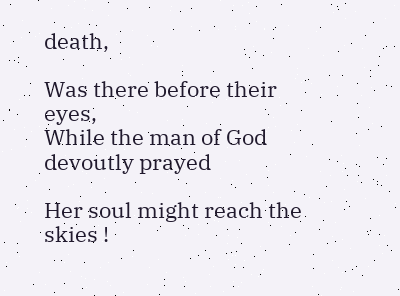death,

Was there before their eyes,
While the man of God devoutly prayed

Her soul might reach the skies !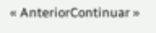« AnteriorContinuar »